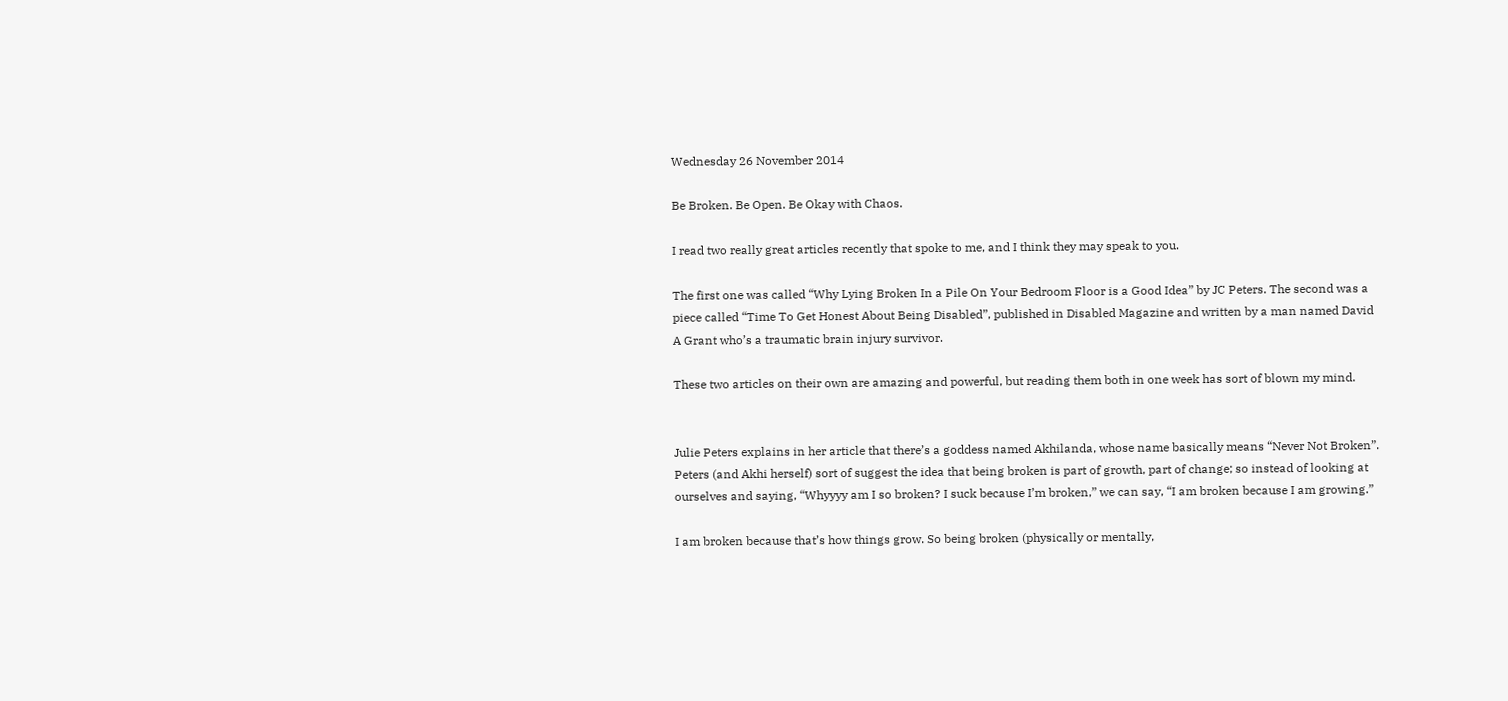Wednesday 26 November 2014

Be Broken. Be Open. Be Okay with Chaos.

I read two really great articles recently that spoke to me, and I think they may speak to you.

The first one was called “Why Lying Broken In a Pile On Your Bedroom Floor is a Good Idea” by JC Peters. The second was a piece called “Time To Get Honest About Being Disabled”, published in Disabled Magazine and written by a man named David A Grant who’s a traumatic brain injury survivor.

These two articles on their own are amazing and powerful, but reading them both in one week has sort of blown my mind.


Julie Peters explains in her article that there’s a goddess named Akhilanda, whose name basically means “Never Not Broken”. Peters (and Akhi herself) sort of suggest the idea that being broken is part of growth, part of change; so instead of looking at ourselves and saying, “Whyyyy am I so broken? I suck because I’m broken,” we can say, “I am broken because I am growing.”

I am broken because that’s how things grow. So being broken (physically or mentally,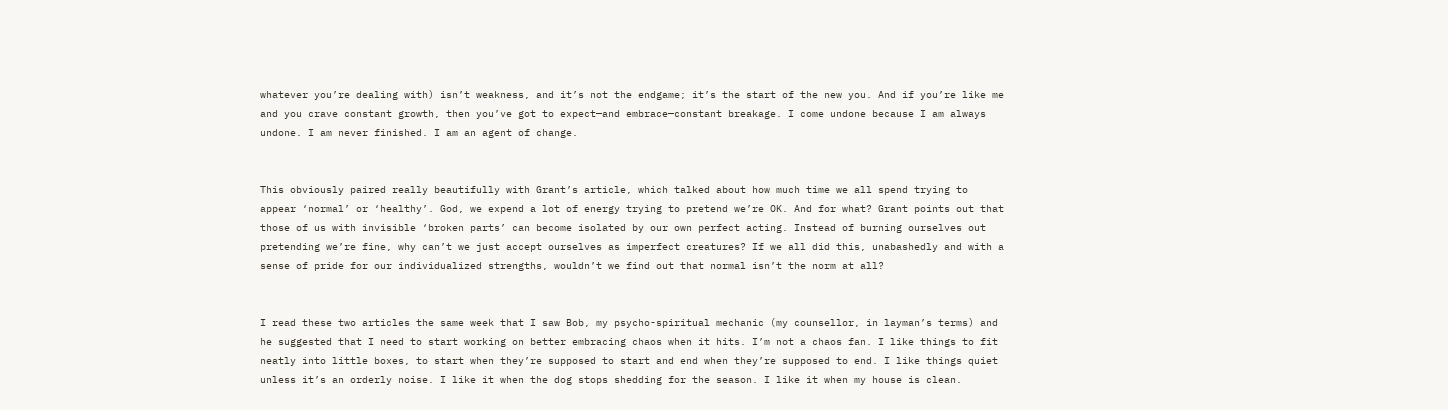whatever you’re dealing with) isn’t weakness, and it’s not the endgame; it’s the start of the new you. And if you’re like me and you crave constant growth, then you’ve got to expect—and embrace—constant breakage. I come undone because I am always undone. I am never finished. I am an agent of change.


This obviously paired really beautifully with Grant’s article, which talked about how much time we all spend trying to appear ‘normal’ or ‘healthy’. God, we expend a lot of energy trying to pretend we’re OK. And for what? Grant points out that those of us with invisible ‘broken parts’ can become isolated by our own perfect acting. Instead of burning ourselves out pretending we’re fine, why can’t we just accept ourselves as imperfect creatures? If we all did this, unabashedly and with a sense of pride for our individualized strengths, wouldn’t we find out that normal isn’t the norm at all?


I read these two articles the same week that I saw Bob, my psycho-spiritual mechanic (my counsellor, in layman’s terms) and he suggested that I need to start working on better embracing chaos when it hits. I’m not a chaos fan. I like things to fit neatly into little boxes, to start when they’re supposed to start and end when they’re supposed to end. I like things quiet unless it’s an orderly noise. I like it when the dog stops shedding for the season. I like it when my house is clean.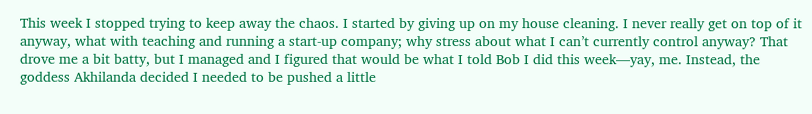This week I stopped trying to keep away the chaos. I started by giving up on my house cleaning. I never really get on top of it anyway, what with teaching and running a start-up company; why stress about what I can’t currently control anyway? That drove me a bit batty, but I managed and I figured that would be what I told Bob I did this week—yay, me. Instead, the goddess Akhilanda decided I needed to be pushed a little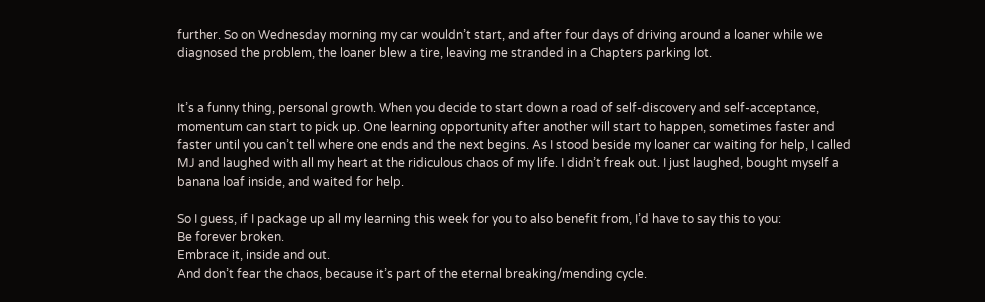further. So on Wednesday morning my car wouldn’t start, and after four days of driving around a loaner while we diagnosed the problem, the loaner blew a tire, leaving me stranded in a Chapters parking lot.


It’s a funny thing, personal growth. When you decide to start down a road of self-discovery and self-acceptance, momentum can start to pick up. One learning opportunity after another will start to happen, sometimes faster and faster until you can’t tell where one ends and the next begins. As I stood beside my loaner car waiting for help, I called MJ and laughed with all my heart at the ridiculous chaos of my life. I didn’t freak out. I just laughed, bought myself a banana loaf inside, and waited for help.

So I guess, if I package up all my learning this week for you to also benefit from, I’d have to say this to you:
Be forever broken.
Embrace it, inside and out.
And don’t fear the chaos, because it’s part of the eternal breaking/mending cycle.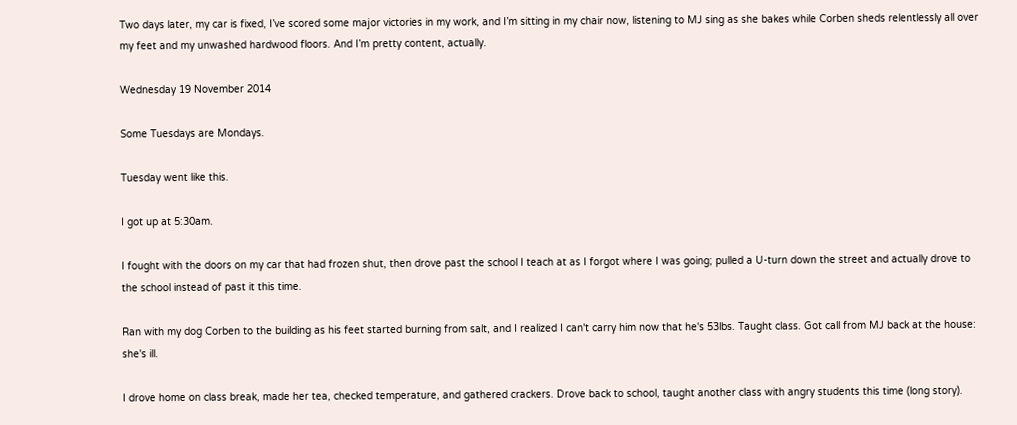Two days later, my car is fixed, I’ve scored some major victories in my work, and I’m sitting in my chair now, listening to MJ sing as she bakes while Corben sheds relentlessly all over my feet and my unwashed hardwood floors. And I’m pretty content, actually.

Wednesday 19 November 2014

Some Tuesdays are Mondays.

Tuesday went like this.

I got up at 5:30am.

I fought with the doors on my car that had frozen shut, then drove past the school I teach at as I forgot where I was going; pulled a U-turn down the street and actually drove to the school instead of past it this time.

Ran with my dog Corben to the building as his feet started burning from salt, and I realized I can't carry him now that he's 53lbs. Taught class. Got call from MJ back at the house: she's ill.

I drove home on class break, made her tea, checked temperature, and gathered crackers. Drove back to school, taught another class with angry students this time (long story).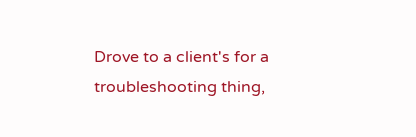Drove to a client's for a troubleshooting thing,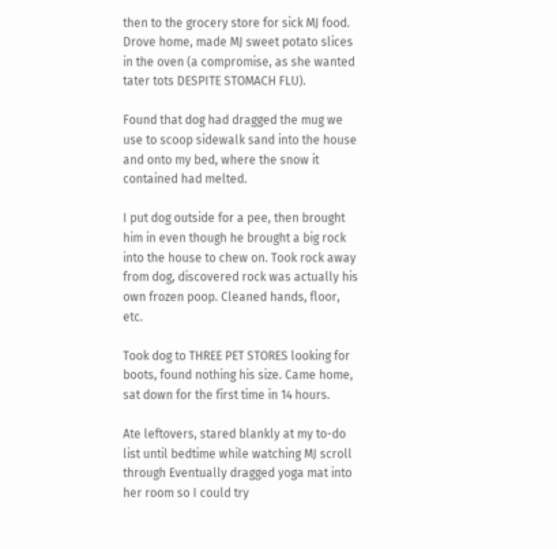then to the grocery store for sick MJ food. Drove home, made MJ sweet potato slices in the oven (a compromise, as she wanted tater tots DESPITE STOMACH FLU).

Found that dog had dragged the mug we use to scoop sidewalk sand into the house and onto my bed, where the snow it contained had melted.

I put dog outside for a pee, then brought him in even though he brought a big rock into the house to chew on. Took rock away from dog, discovered rock was actually his own frozen poop. Cleaned hands, floor, etc.

Took dog to THREE PET STORES looking for boots, found nothing his size. Came home, sat down for the first time in 14 hours.

Ate leftovers, stared blankly at my to-do list until bedtime while watching MJ scroll through Eventually dragged yoga mat into her room so I could try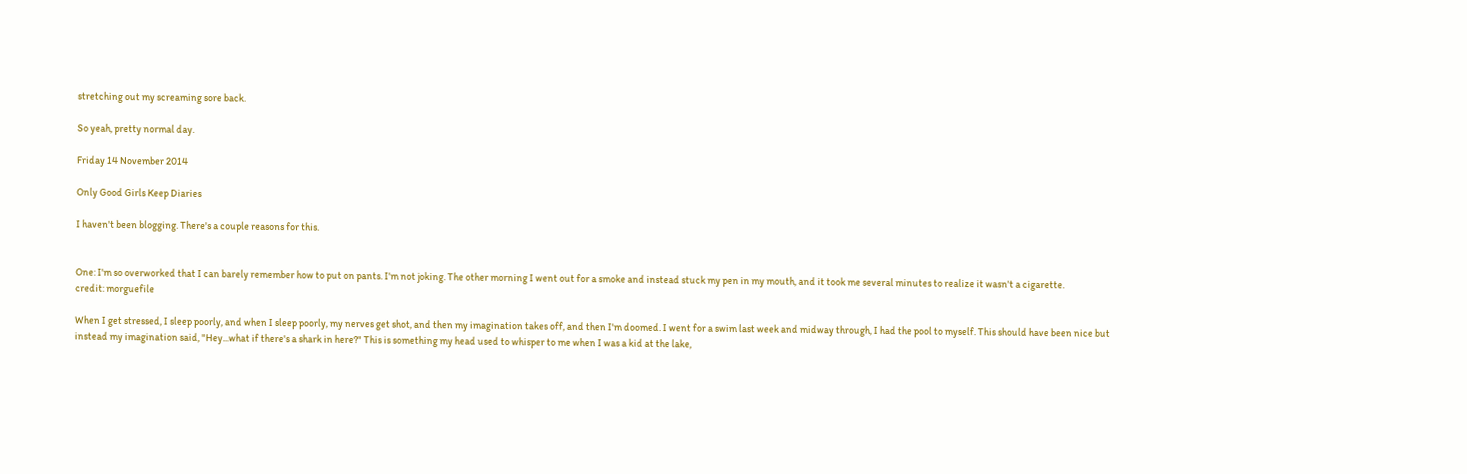stretching out my screaming sore back.

So yeah, pretty normal day.

Friday 14 November 2014

Only Good Girls Keep Diaries

I haven't been blogging. There's a couple reasons for this.


One: I'm so overworked that I can barely remember how to put on pants. I'm not joking. The other morning I went out for a smoke and instead stuck my pen in my mouth, and it took me several minutes to realize it wasn't a cigarette.
credit: morguefile

When I get stressed, I sleep poorly, and when I sleep poorly, my nerves get shot, and then my imagination takes off, and then I'm doomed. I went for a swim last week and midway through, I had the pool to myself. This should have been nice but instead my imagination said, "Hey...what if there's a shark in here?" This is something my head used to whisper to me when I was a kid at the lake,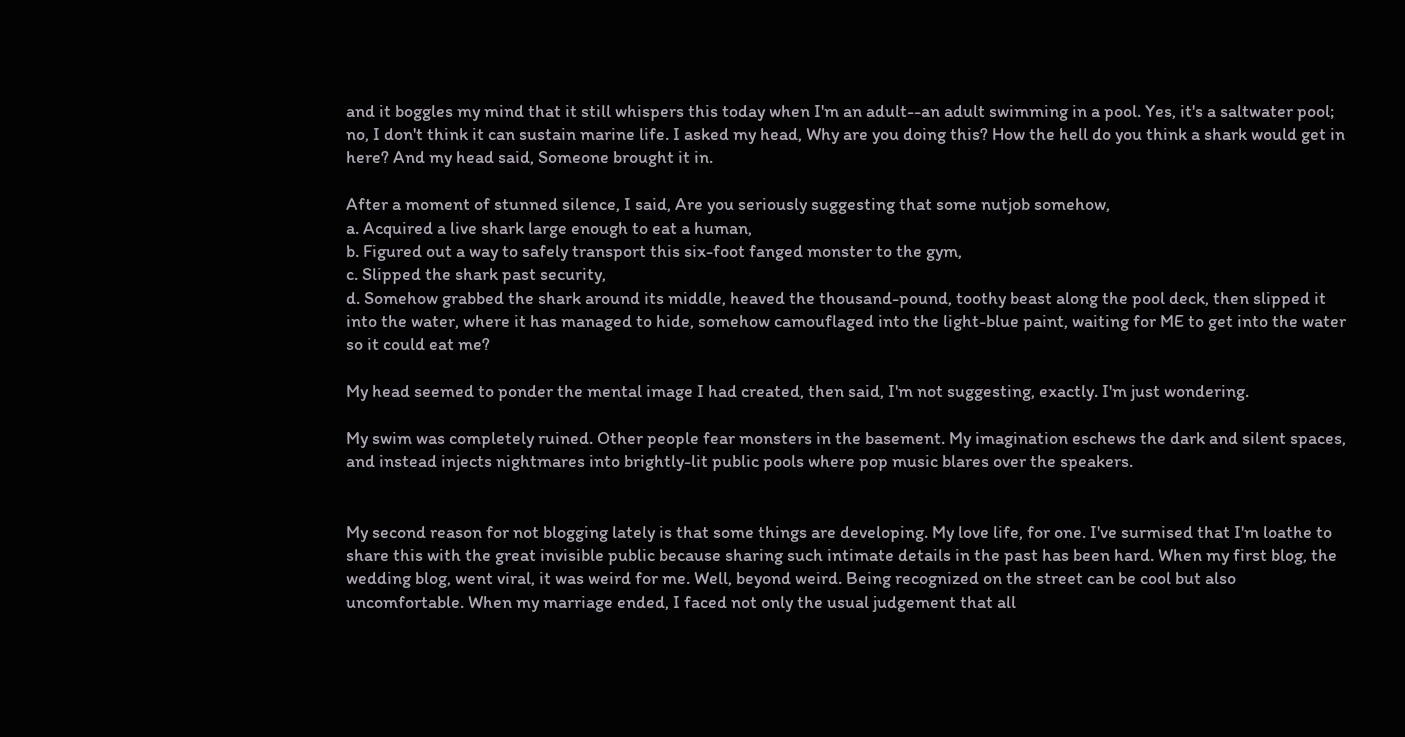and it boggles my mind that it still whispers this today when I'm an adult--an adult swimming in a pool. Yes, it's a saltwater pool; no, I don't think it can sustain marine life. I asked my head, Why are you doing this? How the hell do you think a shark would get in here? And my head said, Someone brought it in.

After a moment of stunned silence, I said, Are you seriously suggesting that some nutjob somehow,
a. Acquired a live shark large enough to eat a human,
b. Figured out a way to safely transport this six-foot fanged monster to the gym,
c. Slipped the shark past security,
d. Somehow grabbed the shark around its middle, heaved the thousand-pound, toothy beast along the pool deck, then slipped it into the water, where it has managed to hide, somehow camouflaged into the light-blue paint, waiting for ME to get into the water so it could eat me?

My head seemed to ponder the mental image I had created, then said, I'm not suggesting, exactly. I'm just wondering.

My swim was completely ruined. Other people fear monsters in the basement. My imagination eschews the dark and silent spaces, and instead injects nightmares into brightly-lit public pools where pop music blares over the speakers.


My second reason for not blogging lately is that some things are developing. My love life, for one. I've surmised that I'm loathe to share this with the great invisible public because sharing such intimate details in the past has been hard. When my first blog, the wedding blog, went viral, it was weird for me. Well, beyond weird. Being recognized on the street can be cool but also uncomfortable. When my marriage ended, I faced not only the usual judgement that all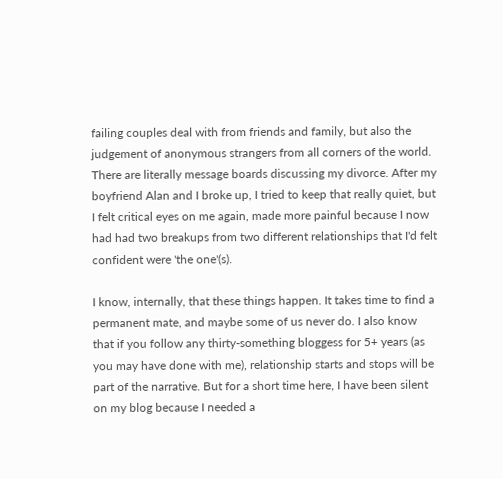failing couples deal with from friends and family, but also the judgement of anonymous strangers from all corners of the world. There are literally message boards discussing my divorce. After my boyfriend Alan and I broke up, I tried to keep that really quiet, but I felt critical eyes on me again, made more painful because I now had had two breakups from two different relationships that I'd felt confident were 'the one'(s).

I know, internally, that these things happen. It takes time to find a permanent mate, and maybe some of us never do. I also know that if you follow any thirty-something bloggess for 5+ years (as you may have done with me), relationship starts and stops will be part of the narrative. But for a short time here, I have been silent on my blog because I needed a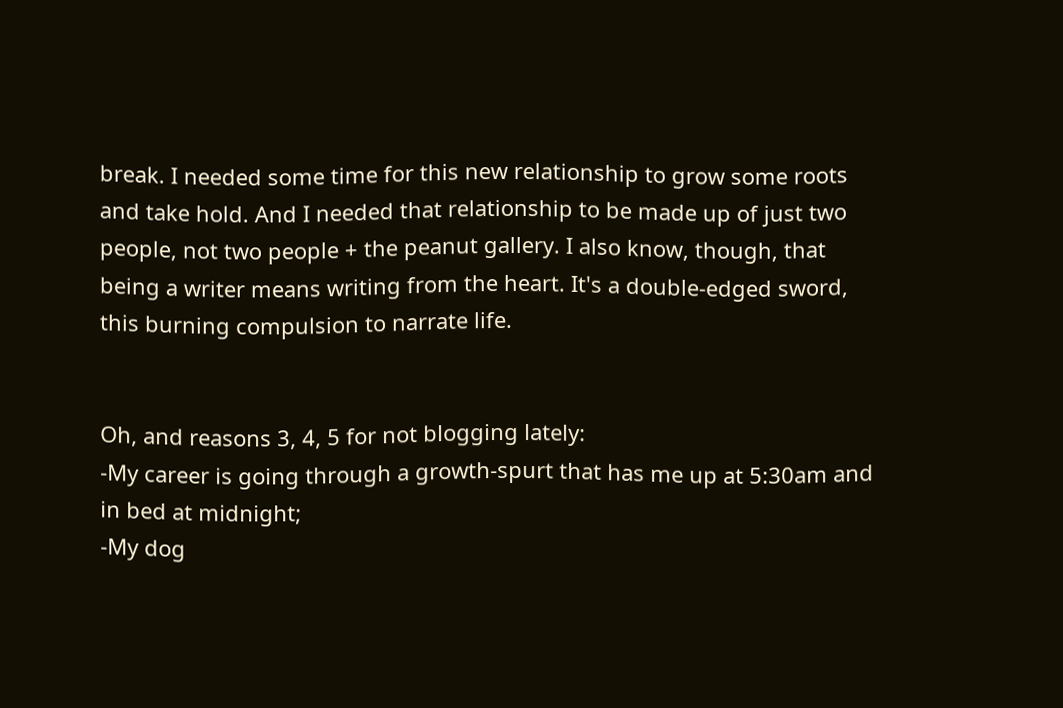break. I needed some time for this new relationship to grow some roots and take hold. And I needed that relationship to be made up of just two people, not two people + the peanut gallery. I also know, though, that being a writer means writing from the heart. It's a double-edged sword, this burning compulsion to narrate life.


Oh, and reasons 3, 4, 5 for not blogging lately:
-My career is going through a growth-spurt that has me up at 5:30am and in bed at midnight;
-My dog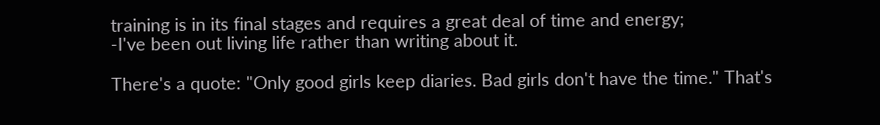training is in its final stages and requires a great deal of time and energy;
-I've been out living life rather than writing about it.

There's a quote: "Only good girls keep diaries. Bad girls don't have the time." That's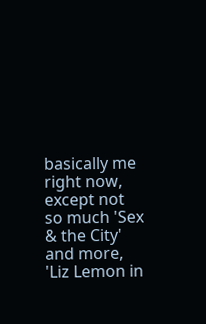basically me right now, except not so much 'Sex & the City' and more, 'Liz Lemon in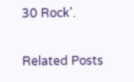30 Rock'.

Related Posts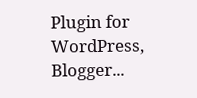Plugin for WordPress, Blogger...